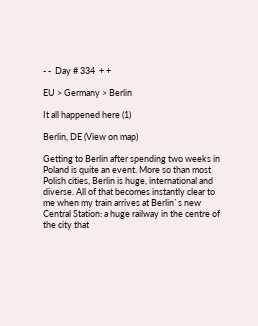- -  Day # 334  + +

EU > Germany > Berlin

It all happened here (1)

Berlin, DE (View on map)

Getting to Berlin after spending two weeks in Poland is quite an event. More so than most Polish cities, Berlin is huge, international and diverse. All of that becomes instantly clear to me when my train arrives at Berlin`s new Central Station: a huge railway in the centre of the city that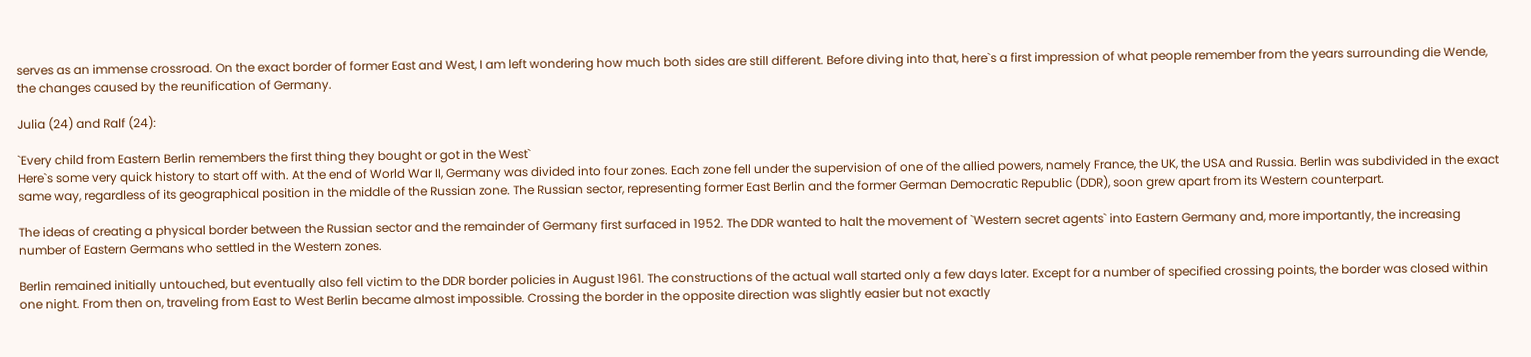serves as an immense crossroad. On the exact border of former East and West, I am left wondering how much both sides are still different. Before diving into that, here`s a first impression of what people remember from the years surrounding die Wende, the changes caused by the reunification of Germany.

Julia (24) and Ralf (24):

`Every child from Eastern Berlin remembers the first thing they bought or got in the West`
Here`s some very quick history to start off with. At the end of World War II, Germany was divided into four zones. Each zone fell under the supervision of one of the allied powers, namely France, the UK, the USA and Russia. Berlin was subdivided in the exact same way, regardless of its geographical position in the middle of the Russian zone. The Russian sector, representing former East Berlin and the former German Democratic Republic (DDR), soon grew apart from its Western counterpart.

The ideas of creating a physical border between the Russian sector and the remainder of Germany first surfaced in 1952. The DDR wanted to halt the movement of `Western secret agents` into Eastern Germany and, more importantly, the increasing number of Eastern Germans who settled in the Western zones.

Berlin remained initially untouched, but eventually also fell victim to the DDR border policies in August 1961. The constructions of the actual wall started only a few days later. Except for a number of specified crossing points, the border was closed within one night. From then on, traveling from East to West Berlin became almost impossible. Crossing the border in the opposite direction was slightly easier but not exactly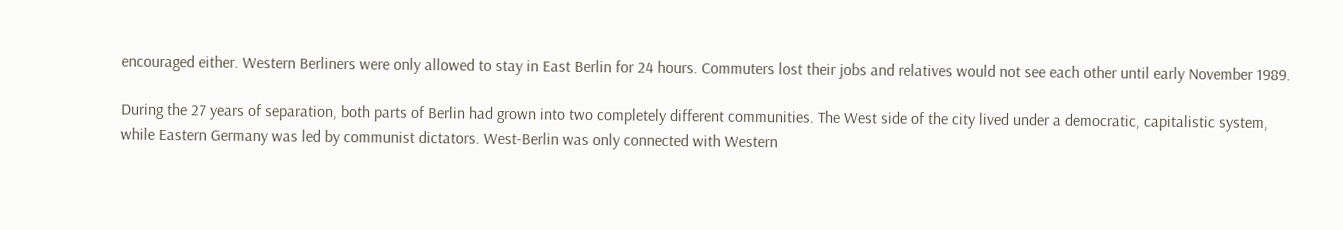encouraged either. Western Berliners were only allowed to stay in East Berlin for 24 hours. Commuters lost their jobs and relatives would not see each other until early November 1989.

During the 27 years of separation, both parts of Berlin had grown into two completely different communities. The West side of the city lived under a democratic, capitalistic system, while Eastern Germany was led by communist dictators. West-Berlin was only connected with Western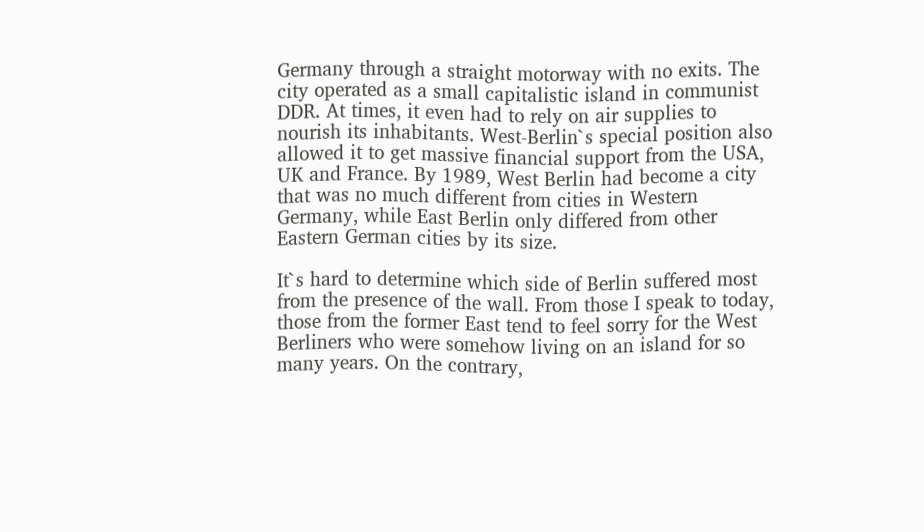Germany through a straight motorway with no exits. The city operated as a small capitalistic island in communist DDR. At times, it even had to rely on air supplies to nourish its inhabitants. West-Berlin`s special position also allowed it to get massive financial support from the USA, UK and France. By 1989, West Berlin had become a city that was no much different from cities in Western Germany, while East Berlin only differed from other Eastern German cities by its size.

It`s hard to determine which side of Berlin suffered most from the presence of the wall. From those I speak to today, those from the former East tend to feel sorry for the West Berliners who were somehow living on an island for so many years. On the contrary,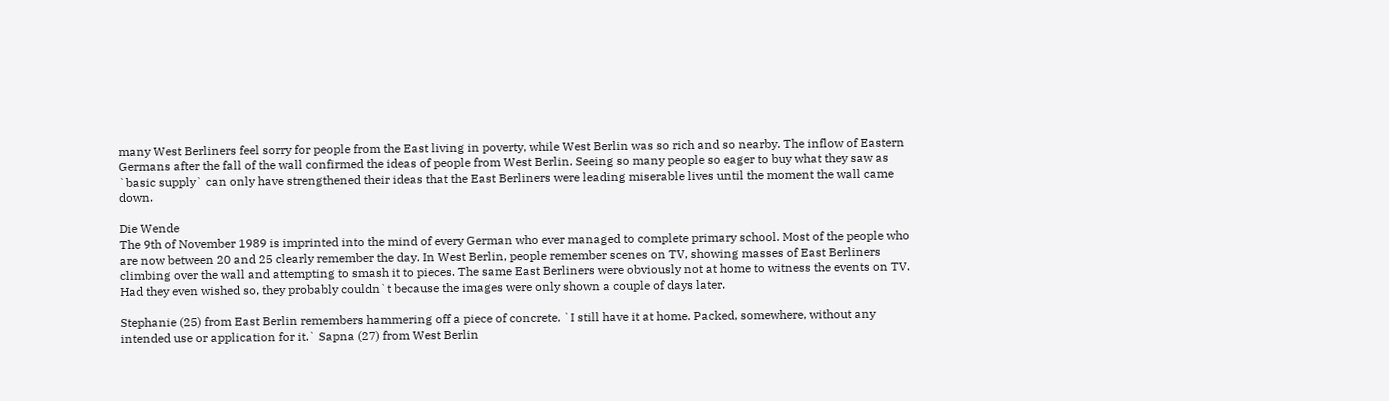many West Berliners feel sorry for people from the East living in poverty, while West Berlin was so rich and so nearby. The inflow of Eastern Germans after the fall of the wall confirmed the ideas of people from West Berlin. Seeing so many people so eager to buy what they saw as `basic supply` can only have strengthened their ideas that the East Berliners were leading miserable lives until the moment the wall came down.

Die Wende
The 9th of November 1989 is imprinted into the mind of every German who ever managed to complete primary school. Most of the people who are now between 20 and 25 clearly remember the day. In West Berlin, people remember scenes on TV, showing masses of East Berliners climbing over the wall and attempting to smash it to pieces. The same East Berliners were obviously not at home to witness the events on TV. Had they even wished so, they probably couldn`t because the images were only shown a couple of days later.

Stephanie (25) from East Berlin remembers hammering off a piece of concrete. `I still have it at home. Packed, somewhere, without any intended use or application for it.` Sapna (27) from West Berlin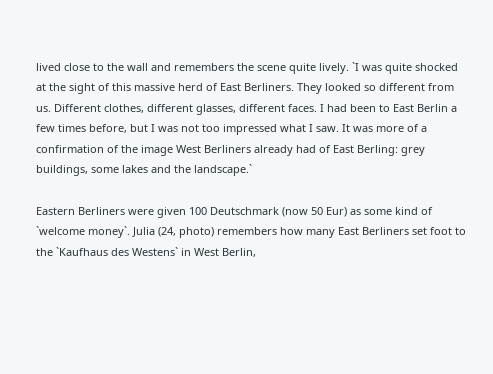lived close to the wall and remembers the scene quite lively. `I was quite shocked at the sight of this massive herd of East Berliners. They looked so different from us. Different clothes, different glasses, different faces. I had been to East Berlin a few times before, but I was not too impressed what I saw. It was more of a confirmation of the image West Berliners already had of East Berling: grey buildings, some lakes and the landscape.`

Eastern Berliners were given 100 Deutschmark (now 50 Eur) as some kind of `welcome money`. Julia (24, photo) remembers how many East Berliners set foot to the `Kaufhaus des Westens` in West Berlin,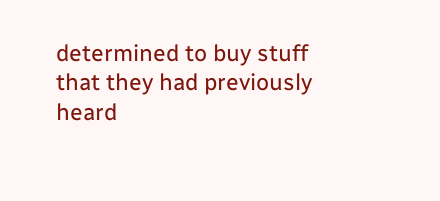determined to buy stuff that they had previously heard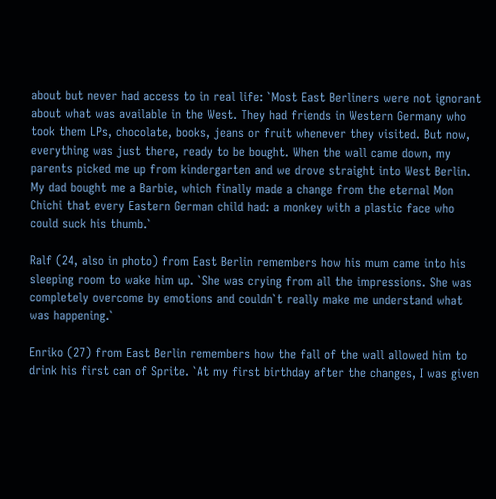about but never had access to in real life: `Most East Berliners were not ignorant about what was available in the West. They had friends in Western Germany who took them LPs, chocolate, books, jeans or fruit whenever they visited. But now, everything was just there, ready to be bought. When the wall came down, my parents picked me up from kindergarten and we drove straight into West Berlin. My dad bought me a Barbie, which finally made a change from the eternal Mon Chichi that every Eastern German child had: a monkey with a plastic face who could suck his thumb.`

Ralf (24, also in photo) from East Berlin remembers how his mum came into his sleeping room to wake him up. `She was crying from all the impressions. She was completely overcome by emotions and couldn`t really make me understand what was happening.`

Enriko (27) from East Berlin remembers how the fall of the wall allowed him to drink his first can of Sprite. `At my first birthday after the changes, I was given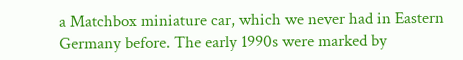a Matchbox miniature car, which we never had in Eastern Germany before. The early 1990s were marked by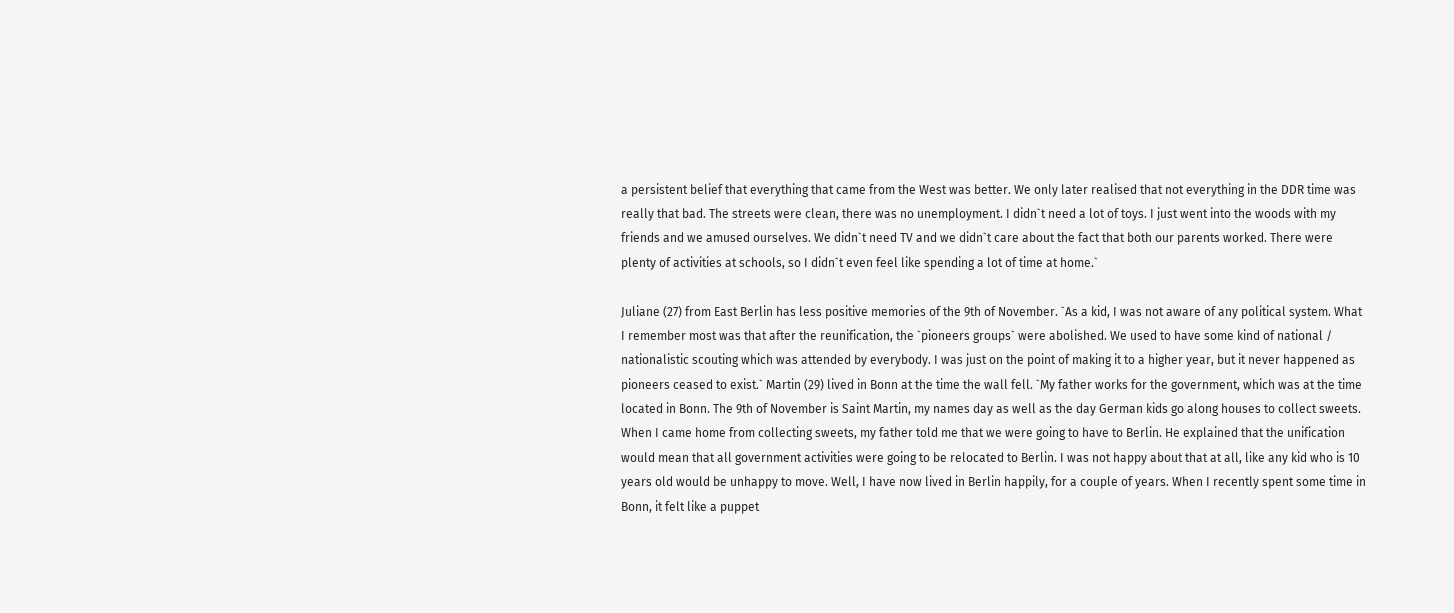a persistent belief that everything that came from the West was better. We only later realised that not everything in the DDR time was really that bad. The streets were clean, there was no unemployment. I didn`t need a lot of toys. I just went into the woods with my friends and we amused ourselves. We didn`t need TV and we didn`t care about the fact that both our parents worked. There were plenty of activities at schools, so I didn`t even feel like spending a lot of time at home.`

Juliane (27) from East Berlin has less positive memories of the 9th of November. `As a kid, I was not aware of any political system. What I remember most was that after the reunification, the `pioneers groups` were abolished. We used to have some kind of national / nationalistic scouting which was attended by everybody. I was just on the point of making it to a higher year, but it never happened as pioneers ceased to exist.` Martin (29) lived in Bonn at the time the wall fell. `My father works for the government, which was at the time located in Bonn. The 9th of November is Saint Martin, my names day as well as the day German kids go along houses to collect sweets. When I came home from collecting sweets, my father told me that we were going to have to Berlin. He explained that the unification would mean that all government activities were going to be relocated to Berlin. I was not happy about that at all, like any kid who is 10 years old would be unhappy to move. Well, I have now lived in Berlin happily, for a couple of years. When I recently spent some time in Bonn, it felt like a puppet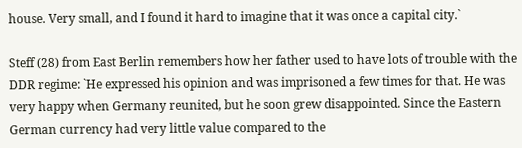house. Very small, and I found it hard to imagine that it was once a capital city.`

Steff (28) from East Berlin remembers how her father used to have lots of trouble with the DDR regime: `He expressed his opinion and was imprisoned a few times for that. He was very happy when Germany reunited, but he soon grew disappointed. Since the Eastern German currency had very little value compared to the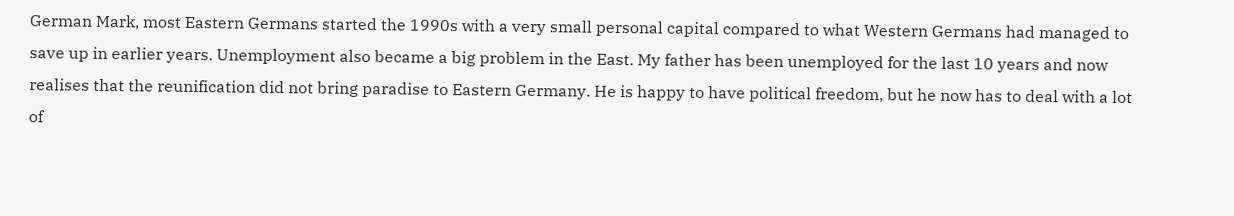German Mark, most Eastern Germans started the 1990s with a very small personal capital compared to what Western Germans had managed to save up in earlier years. Unemployment also became a big problem in the East. My father has been unemployed for the last 10 years and now realises that the reunification did not bring paradise to Eastern Germany. He is happy to have political freedom, but he now has to deal with a lot of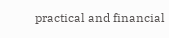practical and financial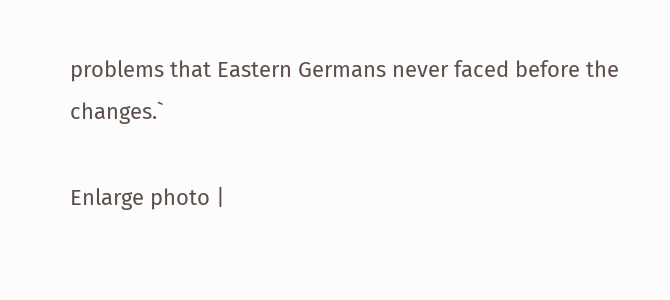problems that Eastern Germans never faced before the changes.`

Enlarge photo |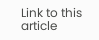Link to this article